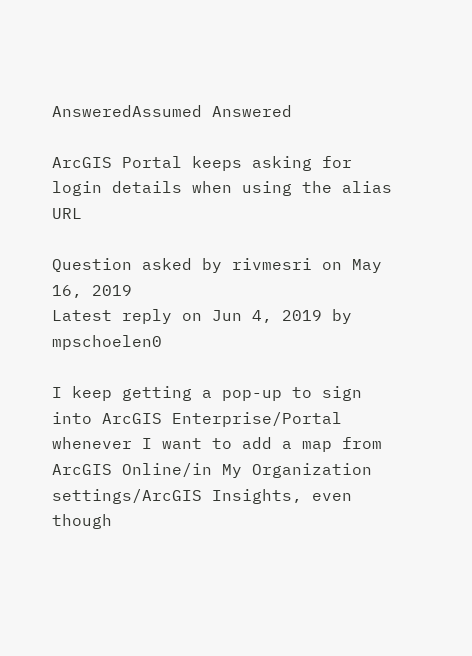AnsweredAssumed Answered

ArcGIS Portal keeps asking for login details when using the alias URL

Question asked by rivmesri on May 16, 2019
Latest reply on Jun 4, 2019 by mpschoelen0

I keep getting a pop-up to sign into ArcGIS Enterprise/Portal whenever I want to add a map from ArcGIS Online/in My Organization settings/ArcGIS Insights, even though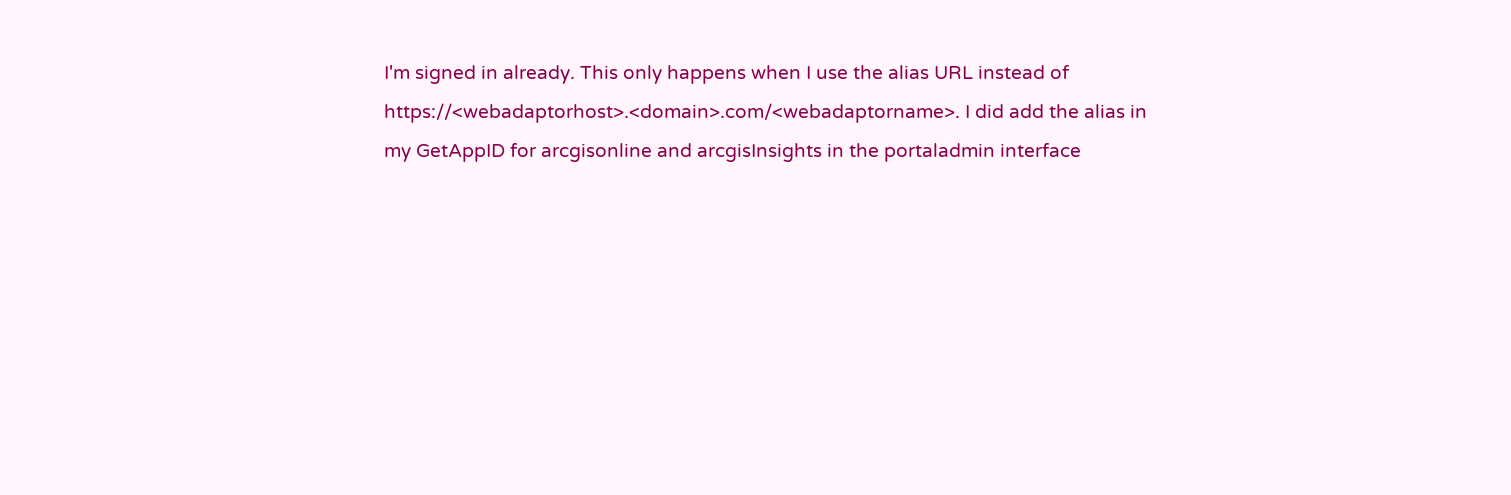I'm signed in already. This only happens when I use the alias URL instead of https://<webadaptorhost>.<domain>.com/<webadaptorname>. I did add the alias in my GetAppID for arcgisonline and arcgisInsights in the portaladmin interface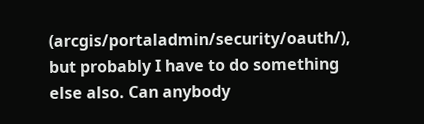(arcgis/portaladmin/security/oauth/), but probably I have to do something else also. Can anybody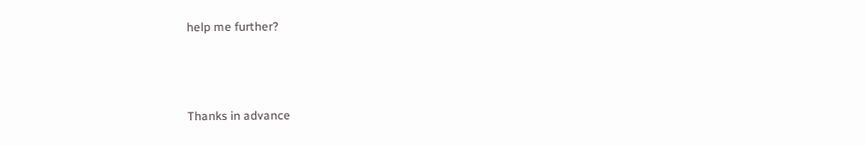help me further?



Thanks in advance